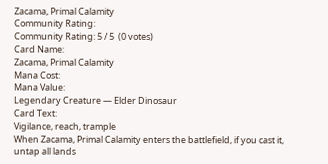Zacama, Primal Calamity
Community Rating:
Community Rating: 5 / 5  (0 votes)
Card Name:
Zacama, Primal Calamity
Mana Cost:
Mana Value:
Legendary Creature — Elder Dinosaur
Card Text:
Vigilance, reach, trample
When Zacama, Primal Calamity enters the battlefield, if you cast it, untap all lands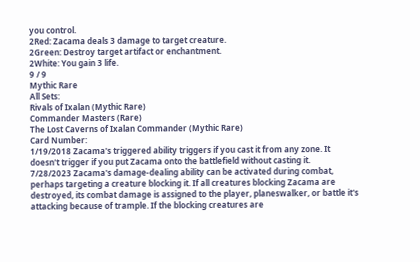you control.
2Red: Zacama deals 3 damage to target creature.
2Green: Destroy target artifact or enchantment.
2White: You gain 3 life.
9 / 9
Mythic Rare
All Sets:
Rivals of Ixalan (Mythic Rare)
Commander Masters (Rare)
The Lost Caverns of Ixalan Commander (Mythic Rare)
Card Number:
1/19/2018 Zacama's triggered ability triggers if you cast it from any zone. It doesn't trigger if you put Zacama onto the battlefield without casting it.
7/28/2023 Zacama's damage-dealing ability can be activated during combat, perhaps targeting a creature blocking it. If all creatures blocking Zacama are destroyed, its combat damage is assigned to the player, planeswalker, or battle it's attacking because of trample. If the blocking creatures are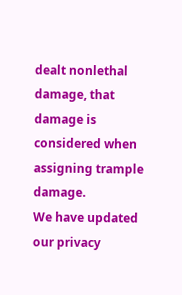dealt nonlethal damage, that damage is considered when assigning trample damage.
We have updated our privacy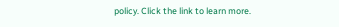policy. Click the link to learn more.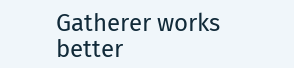Gatherer works better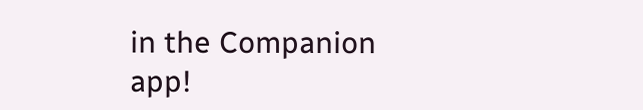in the Companion app!